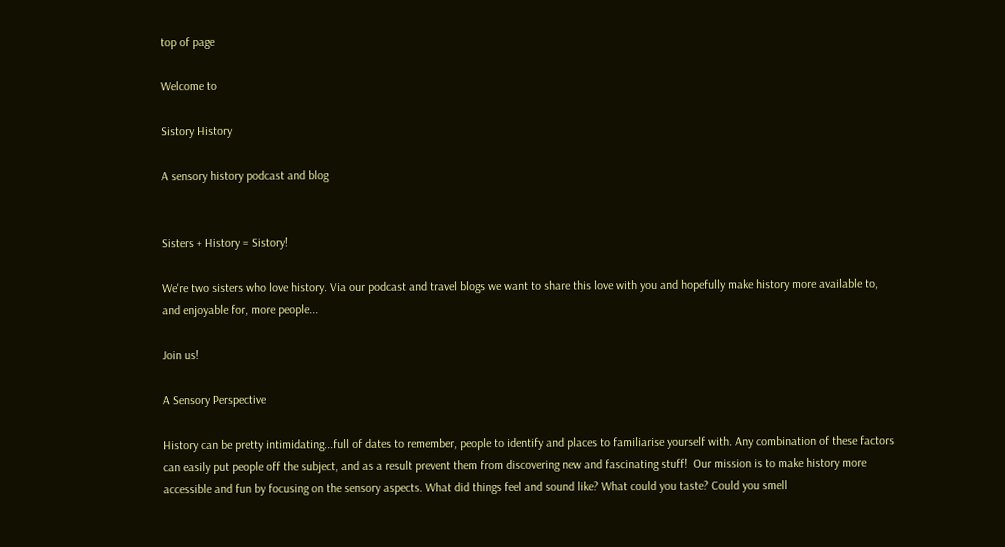top of page

Welcome to

Sistory History

A sensory history podcast and blog


Sisters + History = Sistory!

We're two sisters who love history. Via our podcast and travel blogs we want to share this love with you and hopefully make history more available to, and enjoyable for, more people...

Join us!

A Sensory Perspective

History can be pretty intimidating...full of dates to remember, people to identify and places to familiarise yourself with. Any combination of these factors can easily put people off the subject, and as a result prevent them from discovering new and fascinating stuff!  Our mission is to make history more accessible and fun by focusing on the sensory aspects. What did things feel and sound like? What could you taste? Could you smell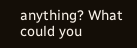anything? What could you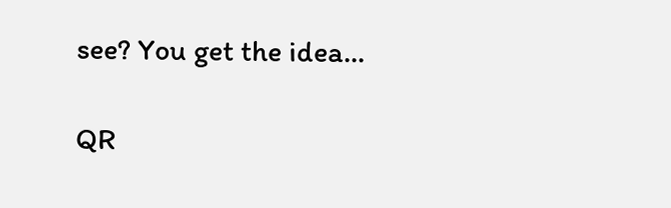see? You get the idea...

QR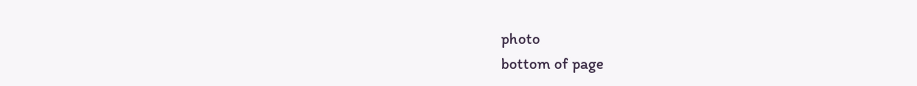photo
bottom of page